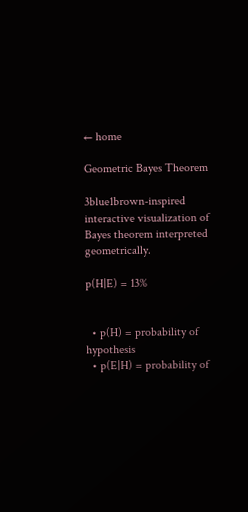← home

Geometric Bayes Theorem

3blue1brown-inspired interactive visualization of Bayes theorem interpreted geometrically.

p(H|E) = 13%


  • p(H) = probability of hypothesis
  • p(E|H) = probability of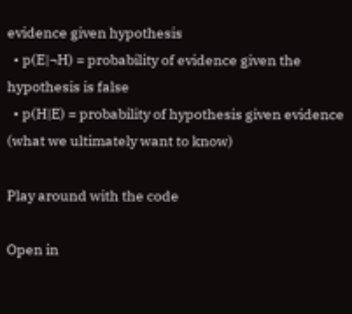evidence given hypothesis
  • p(E|¬H) = probability of evidence given the hypothesis is false
  • p(H|E) = probability of hypothesis given evidence (what we ultimately want to know)

Play around with the code

Open in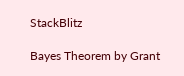StackBlitz

Bayes Theorem by Grant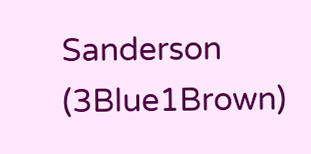Sanderson (3Blue1Brown)